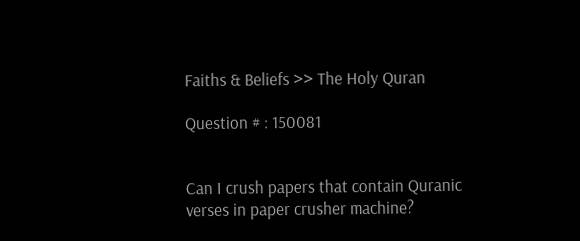Faiths & Beliefs >> The Holy Quran

Question # : 150081


Can I crush papers that contain Quranic verses in paper crusher machine?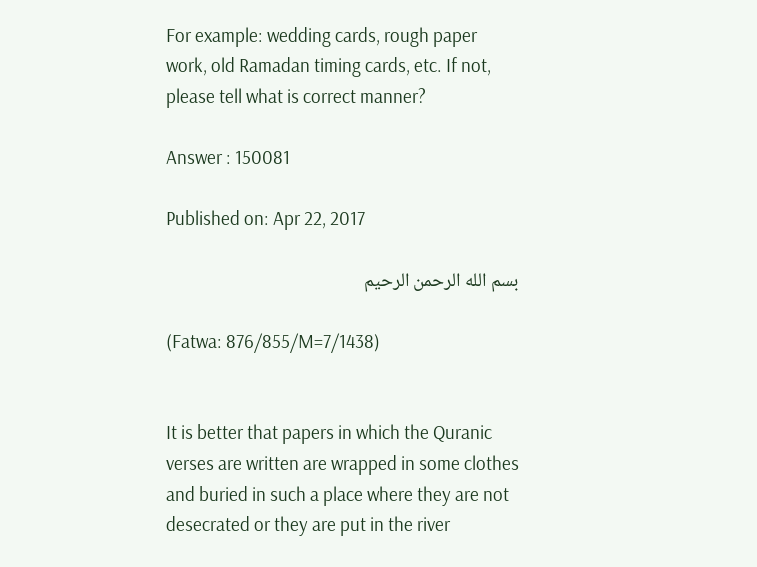For example: wedding cards, rough paper work, old Ramadan timing cards, etc. If not, please tell what is correct manner?

Answer : 150081

Published on: Apr 22, 2017

بسم الله الرحمن الرحيم

(Fatwa: 876/855/M=7/1438)


It is better that papers in which the Quranic verses are written are wrapped in some clothes and buried in such a place where they are not desecrated or they are put in the river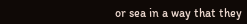or sea in a way that they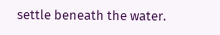settle beneath the water.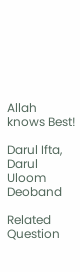Allah knows Best!

Darul Ifta,
Darul Uloom Deoband

Related Question